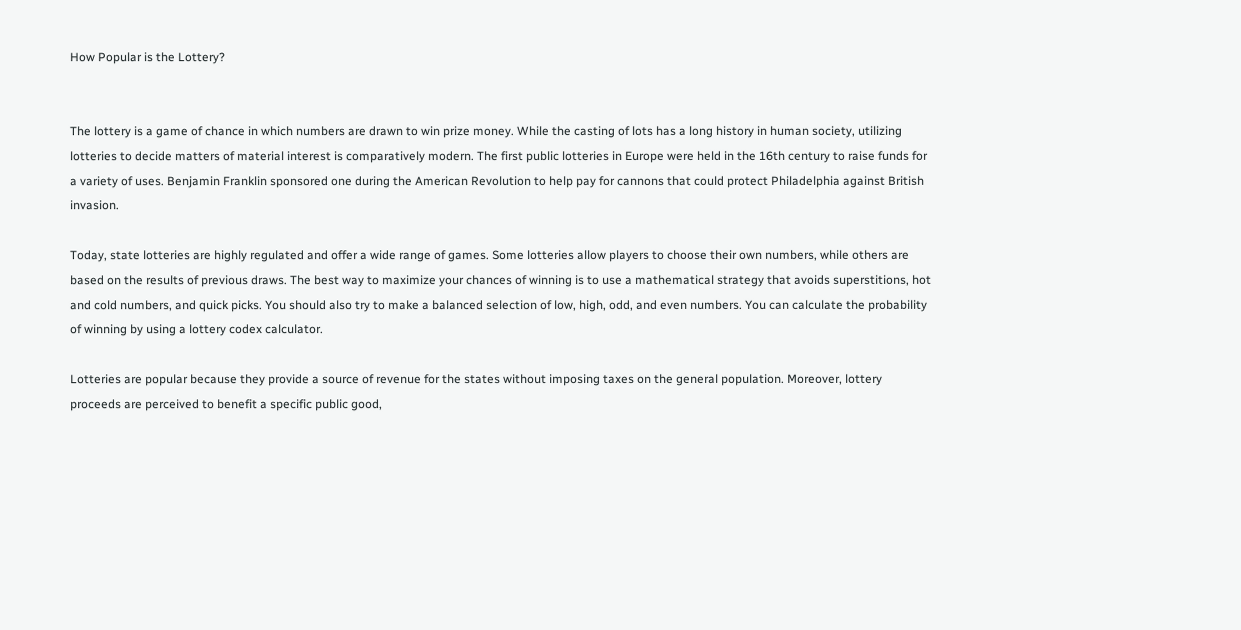How Popular is the Lottery?


The lottery is a game of chance in which numbers are drawn to win prize money. While the casting of lots has a long history in human society, utilizing lotteries to decide matters of material interest is comparatively modern. The first public lotteries in Europe were held in the 16th century to raise funds for a variety of uses. Benjamin Franklin sponsored one during the American Revolution to help pay for cannons that could protect Philadelphia against British invasion.

Today, state lotteries are highly regulated and offer a wide range of games. Some lotteries allow players to choose their own numbers, while others are based on the results of previous draws. The best way to maximize your chances of winning is to use a mathematical strategy that avoids superstitions, hot and cold numbers, and quick picks. You should also try to make a balanced selection of low, high, odd, and even numbers. You can calculate the probability of winning by using a lottery codex calculator.

Lotteries are popular because they provide a source of revenue for the states without imposing taxes on the general population. Moreover, lottery proceeds are perceived to benefit a specific public good,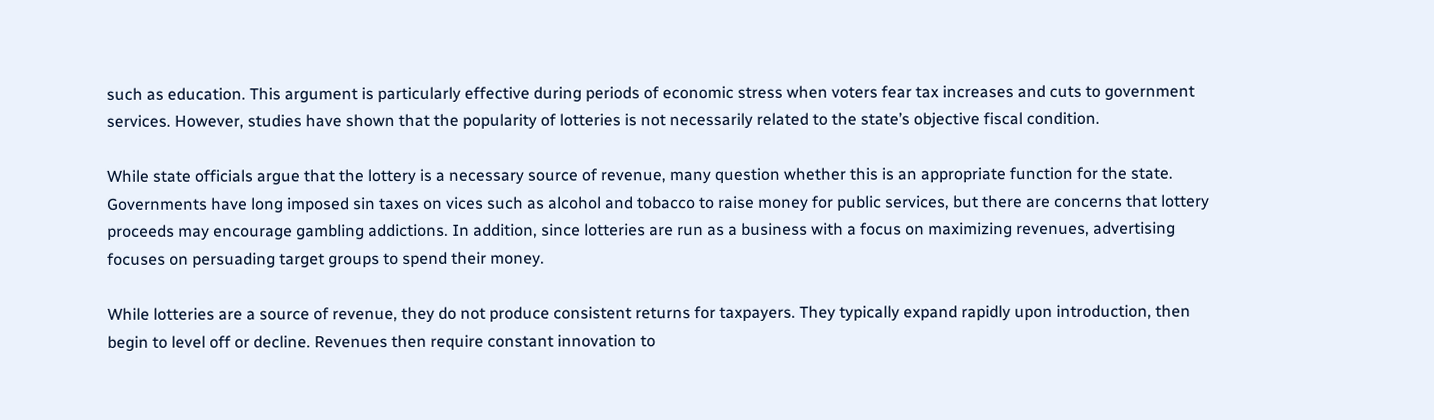such as education. This argument is particularly effective during periods of economic stress when voters fear tax increases and cuts to government services. However, studies have shown that the popularity of lotteries is not necessarily related to the state’s objective fiscal condition.

While state officials argue that the lottery is a necessary source of revenue, many question whether this is an appropriate function for the state. Governments have long imposed sin taxes on vices such as alcohol and tobacco to raise money for public services, but there are concerns that lottery proceeds may encourage gambling addictions. In addition, since lotteries are run as a business with a focus on maximizing revenues, advertising focuses on persuading target groups to spend their money.

While lotteries are a source of revenue, they do not produce consistent returns for taxpayers. They typically expand rapidly upon introduction, then begin to level off or decline. Revenues then require constant innovation to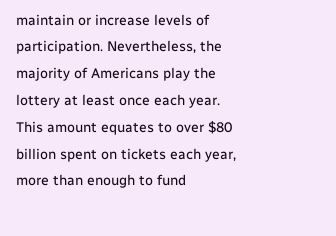maintain or increase levels of participation. Nevertheless, the majority of Americans play the lottery at least once each year. This amount equates to over $80 billion spent on tickets each year, more than enough to fund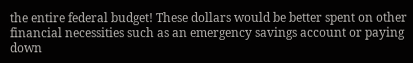the entire federal budget! These dollars would be better spent on other financial necessities such as an emergency savings account or paying down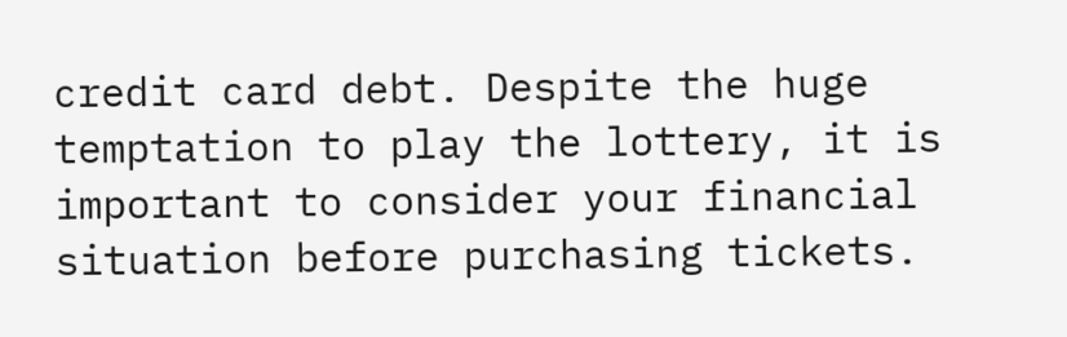credit card debt. Despite the huge temptation to play the lottery, it is important to consider your financial situation before purchasing tickets.